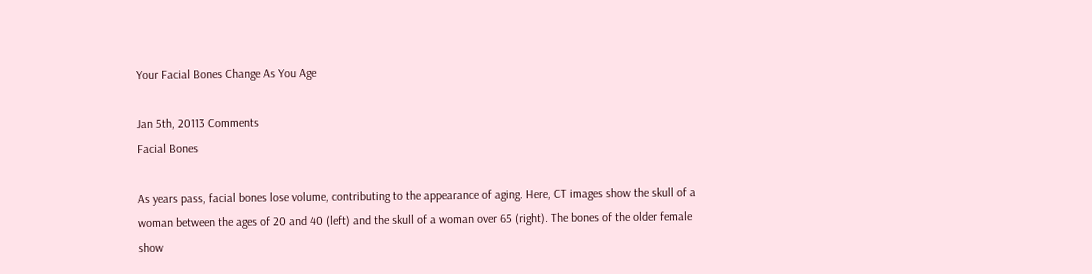Your Facial Bones Change As You Age

Jan 5th, 20113 Comments
Facial Bones

As years pass, facial bones lose volume, contributing to the appearance of aging. Here, CT images show the skull of a woman between the ages of 20 and 40 (left) and the skull of a woman over 65 (right). The bones of the older female show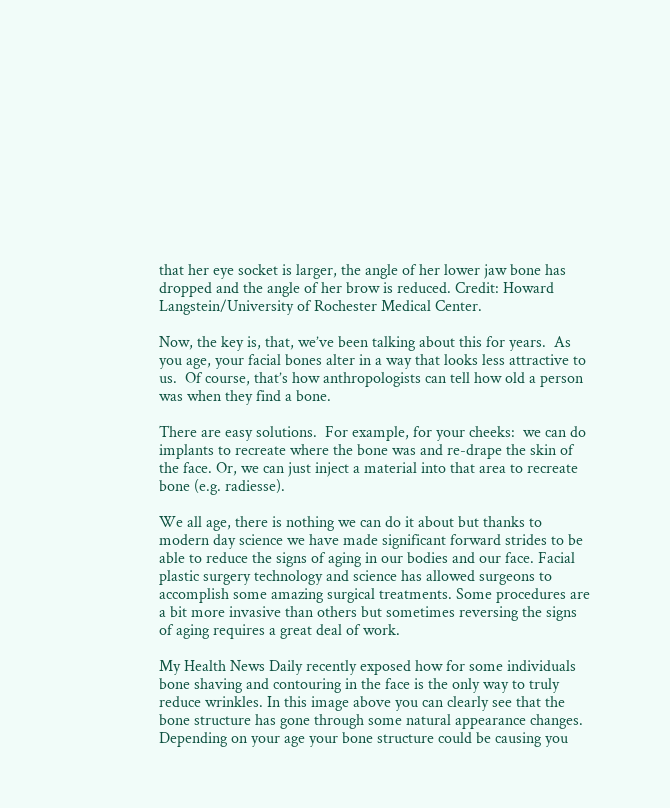that her eye socket is larger, the angle of her lower jaw bone has dropped and the angle of her brow is reduced. Credit: Howard Langstein/University of Rochester Medical Center.

Now, the key is, that, we’ve been talking about this for years.  As you age, your facial bones alter in a way that looks less attractive to us.  Of course, that’s how anthropologists can tell how old a person was when they find a bone.

There are easy solutions.  For example, for your cheeks:  we can do implants to recreate where the bone was and re-drape the skin of the face. Or, we can just inject a material into that area to recreate bone (e.g. radiesse).

We all age, there is nothing we can do it about but thanks to modern day science we have made significant forward strides to be able to reduce the signs of aging in our bodies and our face. Facial plastic surgery technology and science has allowed surgeons to accomplish some amazing surgical treatments. Some procedures are a bit more invasive than others but sometimes reversing the signs of aging requires a great deal of work.

My Health News Daily recently exposed how for some individuals bone shaving and contouring in the face is the only way to truly reduce wrinkles. In this image above you can clearly see that the bone structure has gone through some natural appearance changes. Depending on your age your bone structure could be causing you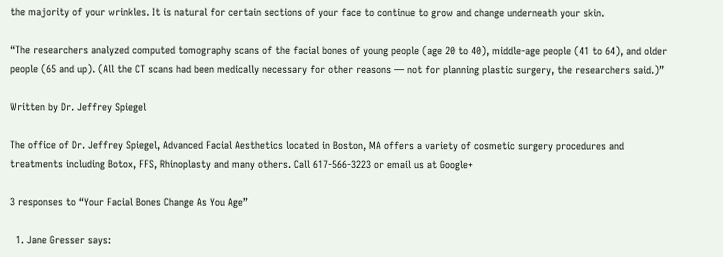the majority of your wrinkles. It is natural for certain sections of your face to continue to grow and change underneath your skin.

“The researchers analyzed computed tomography scans of the facial bones of young people (age 20 to 40), middle-age people (41 to 64), and older people (65 and up). (All the CT scans had been medically necessary for other reasons — not for planning plastic surgery, the researchers said.)”

Written by Dr. Jeffrey Spiegel

The office of Dr. Jeffrey Spiegel, Advanced Facial Aesthetics located in Boston, MA offers a variety of cosmetic surgery procedures and treatments including Botox, FFS, Rhinoplasty and many others. Call 617-566-3223 or email us at Google+

3 responses to “Your Facial Bones Change As You Age”

  1. Jane Gresser says: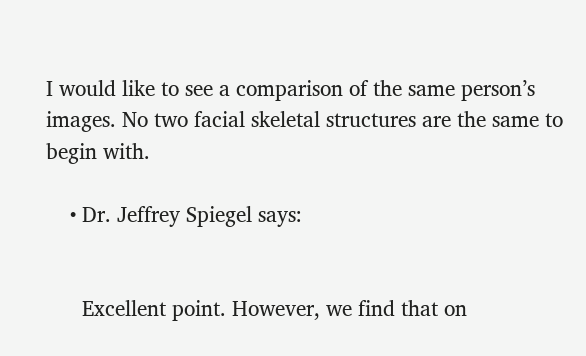I would like to see a comparison of the same person’s images. No two facial skeletal structures are the same to begin with.

    • Dr. Jeffrey Spiegel says:


      Excellent point. However, we find that on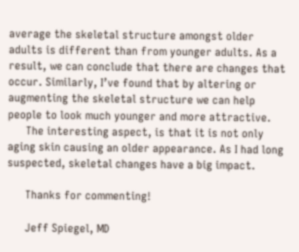average the skeletal structure amongst older adults is different than from younger adults. As a result, we can conclude that there are changes that occur. Similarly, I’ve found that by altering or augmenting the skeletal structure we can help people to look much younger and more attractive.
      The interesting aspect, is that it is not only aging skin causing an older appearance. As I had long suspected, skeletal changes have a big impact.

      Thanks for commenting!

      Jeff Spiegel, MD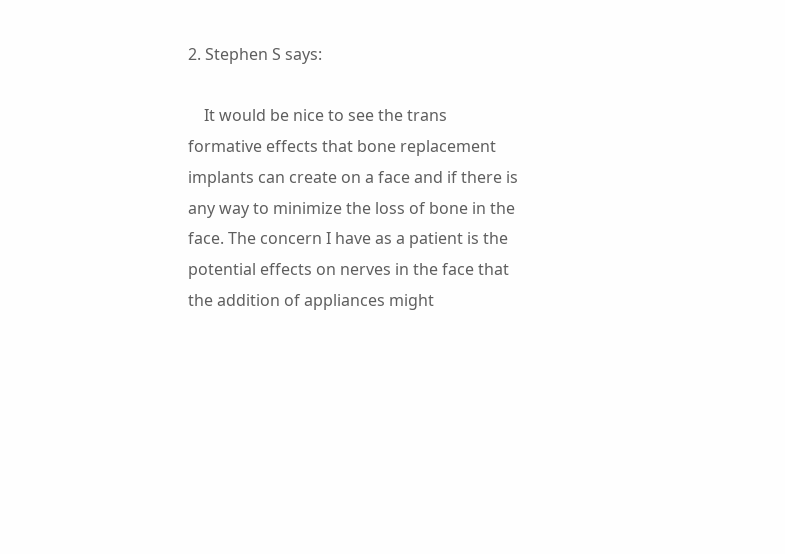2. Stephen S says:

    It would be nice to see the trans formative effects that bone replacement implants can create on a face and if there is any way to minimize the loss of bone in the face. The concern I have as a patient is the potential effects on nerves in the face that the addition of appliances might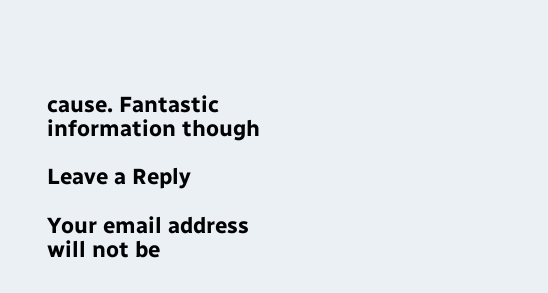cause. Fantastic information though

Leave a Reply

Your email address will not be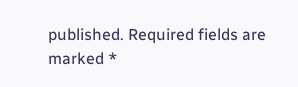published. Required fields are marked *